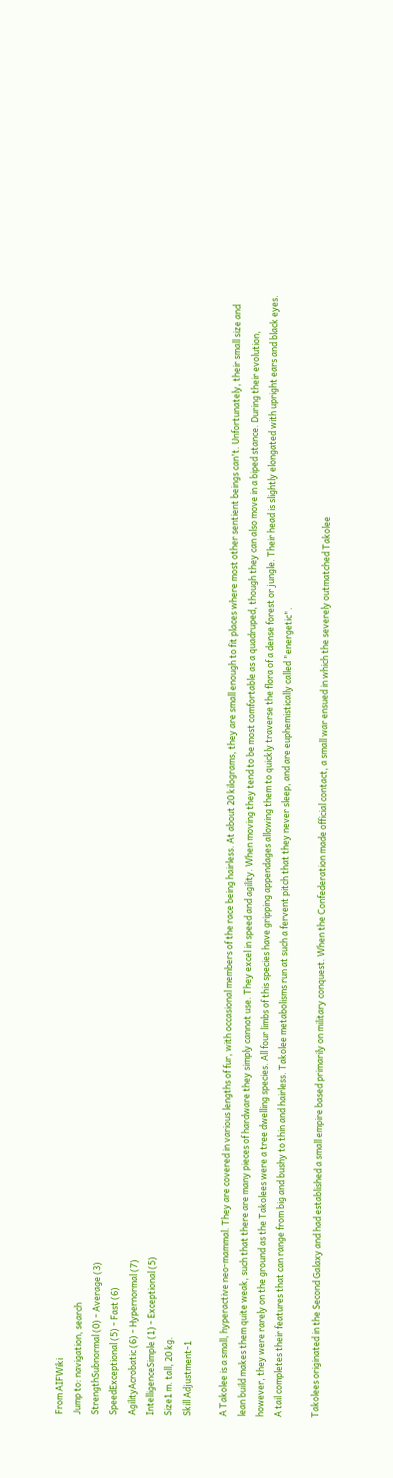From AIFWiki
Jump to: navigation, search
StrengthSubnormal (0) - Average (3)
SpeedExceptional (5) - Fast (6)
AgilityAcrobatic (6) - Hypernormal (7)
IntelligenceSimple (1) - Exceptional (5)
Size1 m. tall, 20 kg.
Skill Adjustment-1

A Takolee is a small, hyperactive neo-mammal. They are covered in various lengths of fur, with occasional members of the race being hairless. At about 20 kilograms, they are small enough to fit places where most other sentient beings can't. Unfortunately, their small size and lean build makes them quite weak, such that there are many pieces of hardware they simply cannot use. They excel in speed and agility. When moving they tend to be most comfortable as a quadruped, though they can also move in a biped stance. During their evolution, however, they were rarely on the ground as the Takolees were a tree dwelling species. All four limbs of this species have gripping appendages allowing them to quickly traverse the flora of a dense forest or jungle. Their head is slightly elongated with upright ears and black eyes. A tail completes their features that can range from big and bushy to thin and hairless. Takolee metabolisms run at such a fervent pitch that they never sleep, and are euphemistically called "energetic".

Takolees originated in the Second Galaxy and had established a small empire based primarily on military conquest. When the Confederation made official contact, a small war ensued in which the severely outmatched Takolee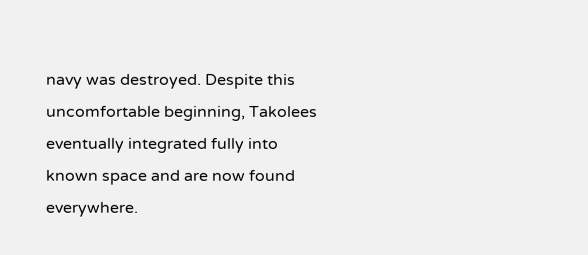navy was destroyed. Despite this uncomfortable beginning, Takolees eventually integrated fully into known space and are now found everywhere.